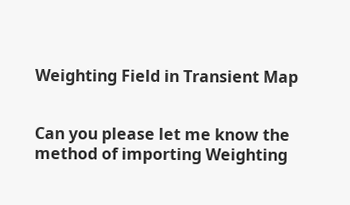Weighting Field in Transient Map


Can you please let me know the method of importing Weighting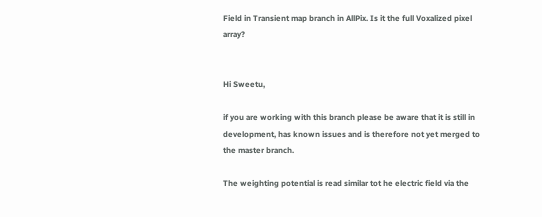Field in Transient map branch in AllPix. Is it the full Voxalized pixel array?


Hi Sweetu,

if you are working with this branch please be aware that it is still in development, has known issues and is therefore not yet merged to the master branch.

The weighting potential is read similar tot he electric field via the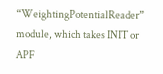“WeightingPotentialReader” module, which takes INIT or APF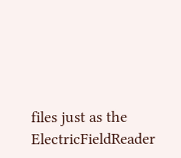files just as the ElectricFieldReader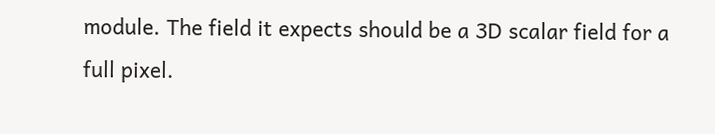module. The field it expects should be a 3D scalar field for a full pixel.